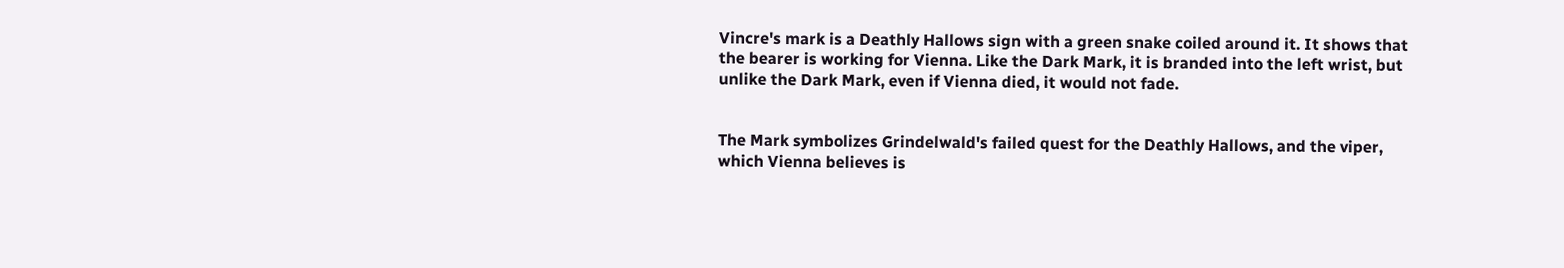Vincre's mark is a Deathly Hallows sign with a green snake coiled around it. It shows that the bearer is working for Vienna. Like the Dark Mark, it is branded into the left wrist, but unlike the Dark Mark, even if Vienna died, it would not fade.


The Mark symbolizes Grindelwald's failed quest for the Deathly Hallows, and the viper, which Vienna believes is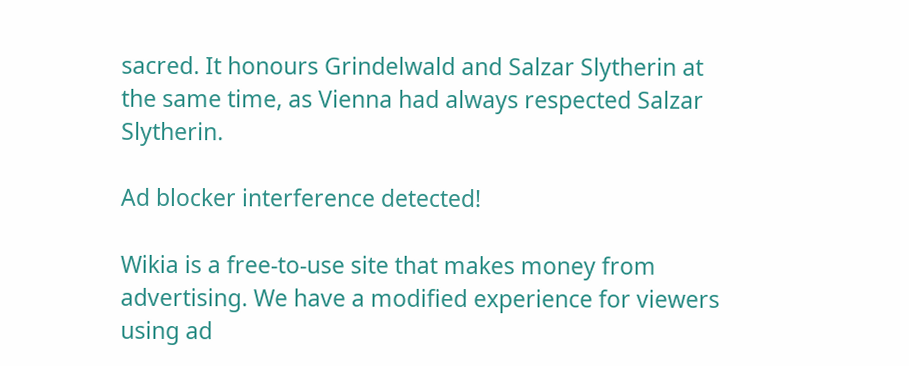sacred. It honours Grindelwald and Salzar Slytherin at the same time, as Vienna had always respected Salzar Slytherin.

Ad blocker interference detected!

Wikia is a free-to-use site that makes money from advertising. We have a modified experience for viewers using ad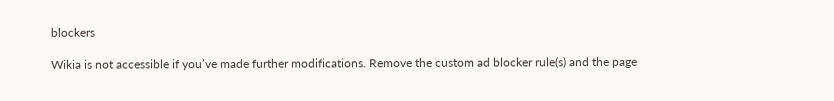blockers

Wikia is not accessible if you’ve made further modifications. Remove the custom ad blocker rule(s) and the page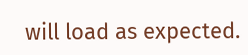will load as expected.